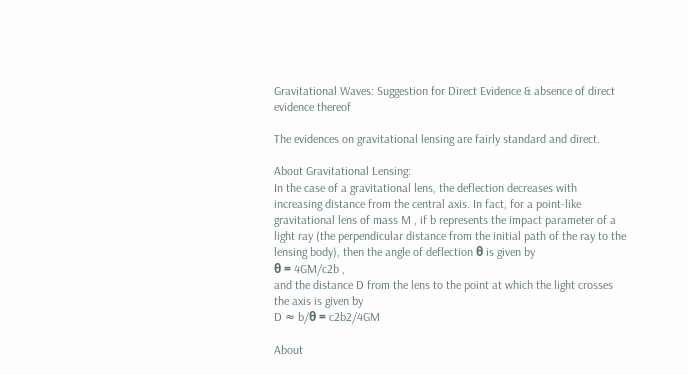Gravitational Waves: Suggestion for Direct Evidence & absence of direct evidence thereof

The evidences on gravitational lensing are fairly standard and direct.

About Gravitational Lensing:
In the case of a gravitational lens, the deflection decreases with increasing distance from the central axis. In fact, for a point-like gravitational lens of mass M , if b represents the impact parameter of a light ray (the perpendicular distance from the initial path of the ray to the lensing body), then the angle of deflection θ is given by
θ = 4GM/c2b ,
and the distance D from the lens to the point at which the light crosses the axis is given by
D ≈ b/θ = c2b2/4GM

About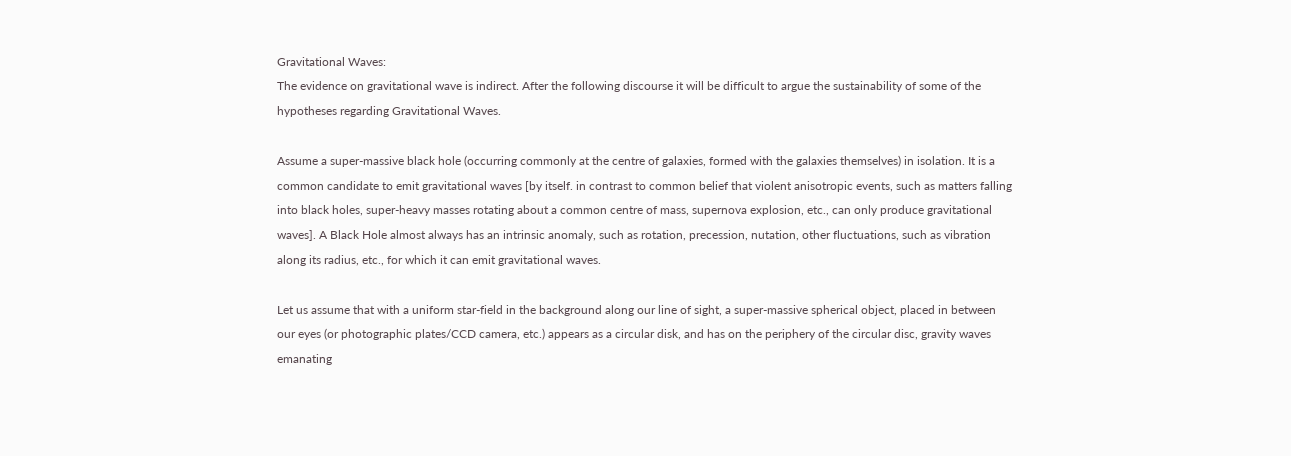Gravitational Waves:
The evidence on gravitational wave is indirect. After the following discourse it will be difficult to argue the sustainability of some of the hypotheses regarding Gravitational Waves.

Assume a super-massive black hole (occurring commonly at the centre of galaxies, formed with the galaxies themselves) in isolation. It is a common candidate to emit gravitational waves [by itself. in contrast to common belief that violent anisotropic events, such as matters falling into black holes, super-heavy masses rotating about a common centre of mass, supernova explosion, etc., can only produce gravitational waves]. A Black Hole almost always has an intrinsic anomaly, such as rotation, precession, nutation, other fluctuations, such as vibration along its radius, etc., for which it can emit gravitational waves.

Let us assume that with a uniform star-field in the background along our line of sight, a super-massive spherical object, placed in between our eyes (or photographic plates/CCD camera, etc.) appears as a circular disk, and has on the periphery of the circular disc, gravity waves emanating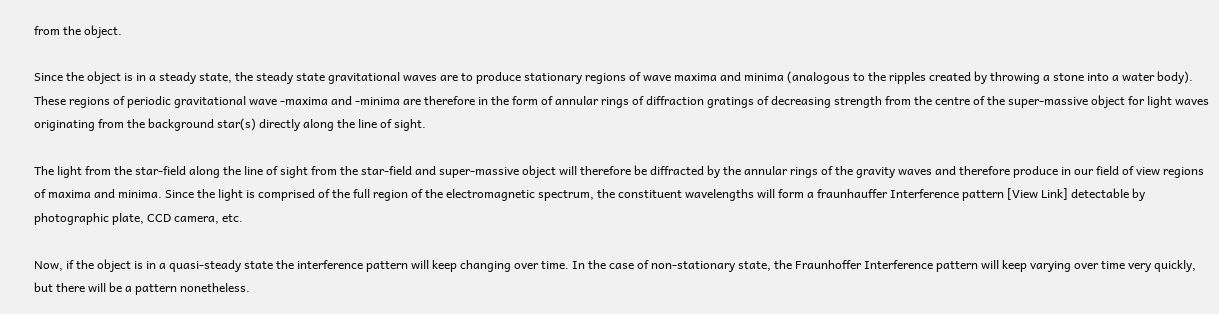from the object.

Since the object is in a steady state, the steady state gravitational waves are to produce stationary regions of wave maxima and minima (analogous to the ripples created by throwing a stone into a water body). These regions of periodic gravitational wave -maxima and -minima are therefore in the form of annular rings of diffraction gratings of decreasing strength from the centre of the super-massive object for light waves originating from the background star(s) directly along the line of sight.

The light from the star-field along the line of sight from the star-field and super-massive object will therefore be diffracted by the annular rings of the gravity waves and therefore produce in our field of view regions of maxima and minima. Since the light is comprised of the full region of the electromagnetic spectrum, the constituent wavelengths will form a fraunhauffer Interference pattern [View Link] detectable by photographic plate, CCD camera, etc.

Now, if the object is in a quasi-steady state the interference pattern will keep changing over time. In the case of non-stationary state, the Fraunhoffer Interference pattern will keep varying over time very quickly, but there will be a pattern nonetheless.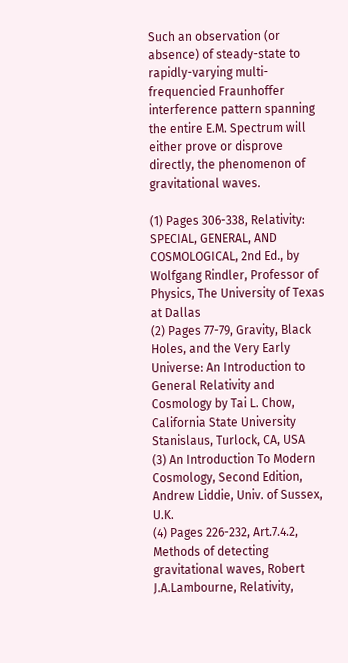Such an observation (or absence) of steady-state to rapidly-varying multi-frequencied Fraunhoffer interference pattern spanning the entire E.M. Spectrum will either prove or disprove directly, the phenomenon of gravitational waves.

(1) Pages 306-338, Relativity: SPECIAL, GENERAL, AND COSMOLOGICAL, 2nd Ed., by Wolfgang Rindler, Professor of Physics, The University of Texas at Dallas
(2) Pages 77-79, Gravity, Black Holes, and the Very Early Universe: An Introduction to General Relativity and Cosmology by Tai L. Chow, California State University Stanislaus, Turlock, CA, USA
(3) An Introduction To Modern Cosmology, Second Edition, Andrew Liddie, Univ. of Sussex, U.K.
(4) Pages 226-232, Art.7.4.2, Methods of detecting gravitational waves, Robert J.A.Lambourne, Relativity,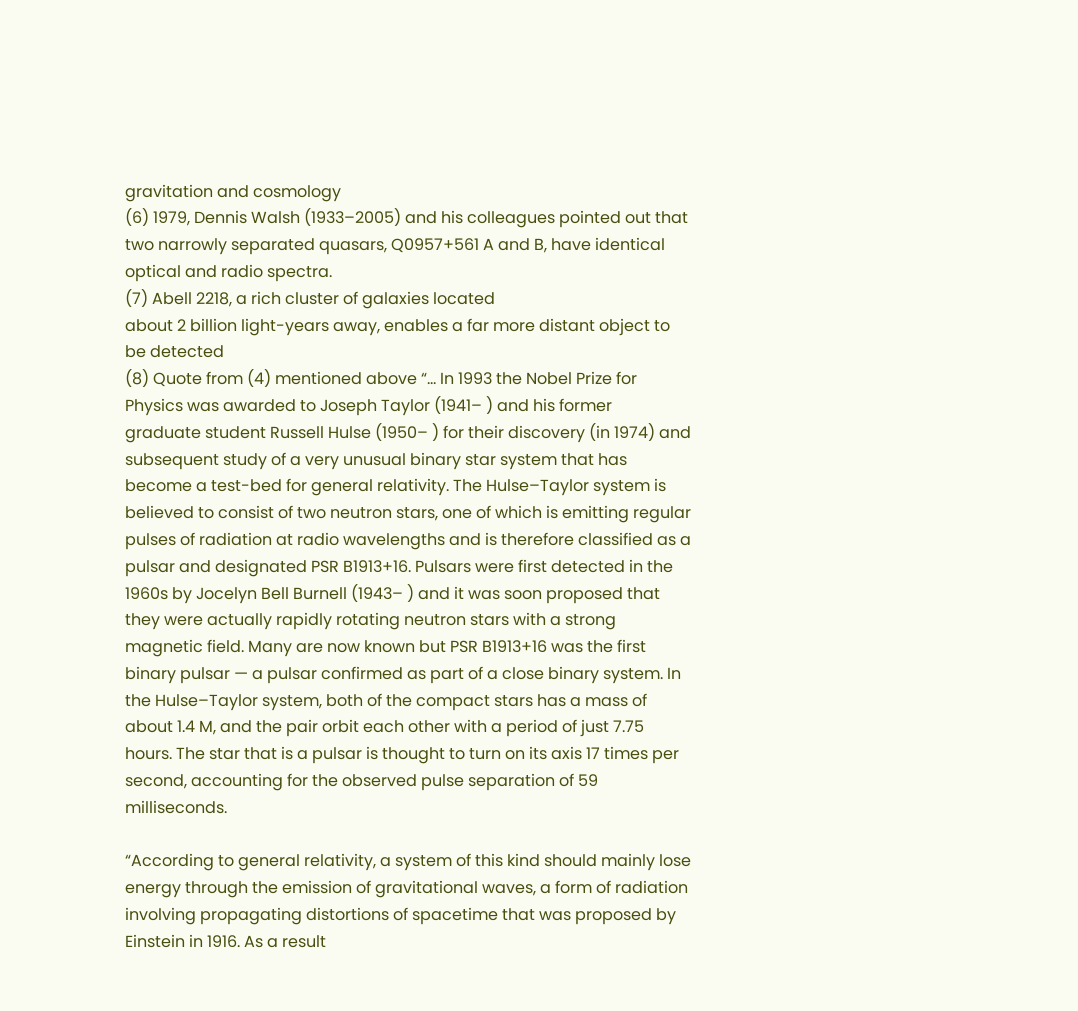gravitation and cosmology
(6) 1979, Dennis Walsh (1933–2005) and his colleagues pointed out that two narrowly separated quasars, Q0957+561 A and B, have identical optical and radio spectra.
(7) Abell 2218, a rich cluster of galaxies located
about 2 billion light-years away, enables a far more distant object to be detected
(8) Quote from (4) mentioned above “… In 1993 the Nobel Prize for Physics was awarded to Joseph Taylor (1941– ) and his former graduate student Russell Hulse (1950– ) for their discovery (in 1974) and subsequent study of a very unusual binary star system that has become a test-bed for general relativity. The Hulse–Taylor system is believed to consist of two neutron stars, one of which is emitting regular pulses of radiation at radio wavelengths and is therefore classified as a pulsar and designated PSR B1913+16. Pulsars were first detected in the 1960s by Jocelyn Bell Burnell (1943– ) and it was soon proposed that they were actually rapidly rotating neutron stars with a strong magnetic field. Many are now known but PSR B1913+16 was the first binary pulsar — a pulsar confirmed as part of a close binary system. In the Hulse–Taylor system, both of the compact stars has a mass of about 1.4 M, and the pair orbit each other with a period of just 7.75 hours. The star that is a pulsar is thought to turn on its axis 17 times per second, accounting for the observed pulse separation of 59 milliseconds.

“According to general relativity, a system of this kind should mainly lose energy through the emission of gravitational waves, a form of radiation involving propagating distortions of spacetime that was proposed by Einstein in 1916. As a result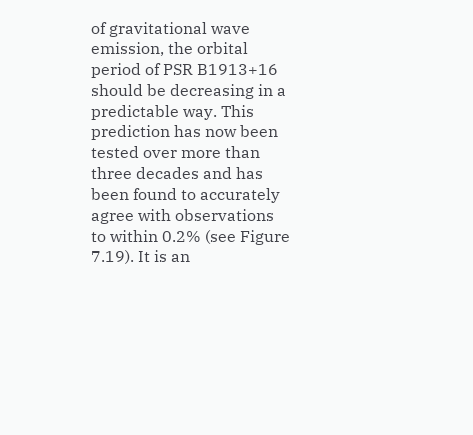of gravitational wave emission, the orbital period of PSR B1913+16 should be decreasing in a predictable way. This prediction has now been tested over more than three decades and has been found to accurately agree with observations to within 0.2% (see Figure 7.19). It is an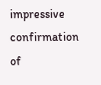impressive confirmation of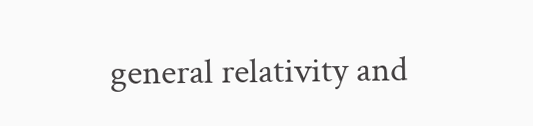general relativity and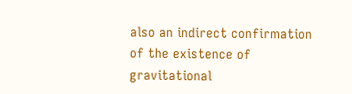also an indirect confirmation of the existence of gravitational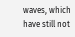waves, which have still not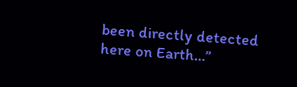been directly detected here on Earth…”